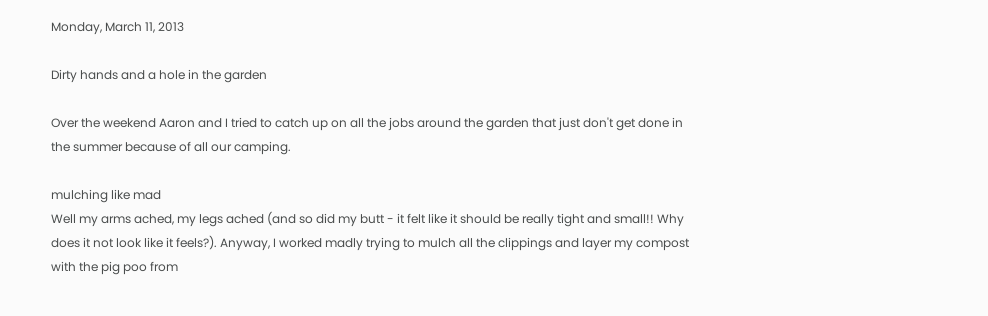Monday, March 11, 2013

Dirty hands and a hole in the garden

Over the weekend Aaron and I tried to catch up on all the jobs around the garden that just don't get done in the summer because of all our camping.

mulching like mad
Well my arms ached, my legs ached (and so did my butt - it felt like it should be really tight and small!! Why does it not look like it feels?). Anyway, I worked madly trying to mulch all the clippings and layer my compost with the pig poo from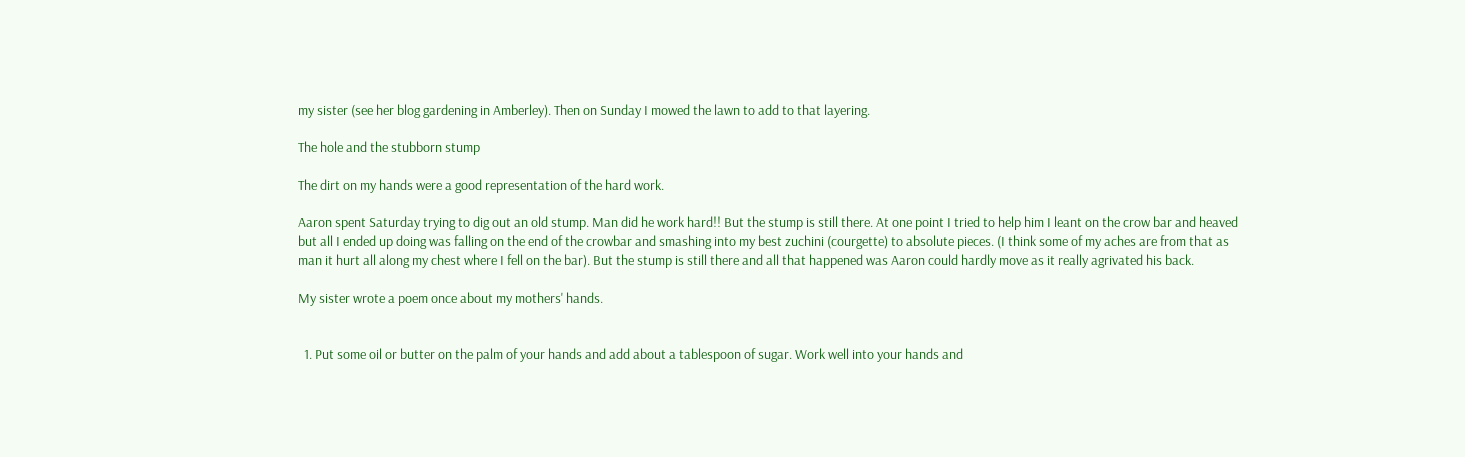my sister (see her blog gardening in Amberley). Then on Sunday I mowed the lawn to add to that layering.

The hole and the stubborn stump

The dirt on my hands were a good representation of the hard work.

Aaron spent Saturday trying to dig out an old stump. Man did he work hard!! But the stump is still there. At one point I tried to help him I leant on the crow bar and heaved but all I ended up doing was falling on the end of the crowbar and smashing into my best zuchini (courgette) to absolute pieces. (I think some of my aches are from that as man it hurt all along my chest where I fell on the bar). But the stump is still there and all that happened was Aaron could hardly move as it really agrivated his back.

My sister wrote a poem once about my mothers' hands.


  1. Put some oil or butter on the palm of your hands and add about a tablespoon of sugar. Work well into your hands and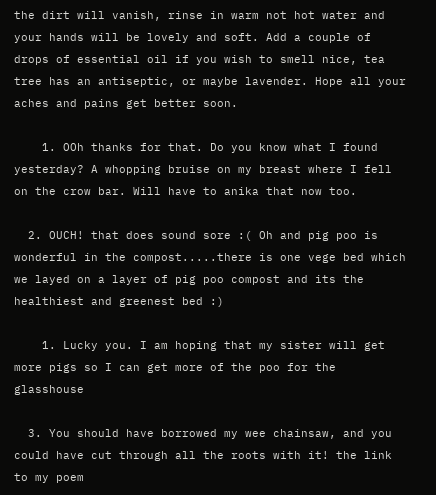the dirt will vanish, rinse in warm not hot water and your hands will be lovely and soft. Add a couple of drops of essential oil if you wish to smell nice, tea tree has an antiseptic, or maybe lavender. Hope all your aches and pains get better soon.

    1. OOh thanks for that. Do you know what I found yesterday? A whopping bruise on my breast where I fell on the crow bar. Will have to anika that now too.

  2. OUCH! that does sound sore :( Oh and pig poo is wonderful in the compost.....there is one vege bed which we layed on a layer of pig poo compost and its the healthiest and greenest bed :)

    1. Lucky you. I am hoping that my sister will get more pigs so I can get more of the poo for the glasshouse

  3. You should have borrowed my wee chainsaw, and you could have cut through all the roots with it! the link to my poem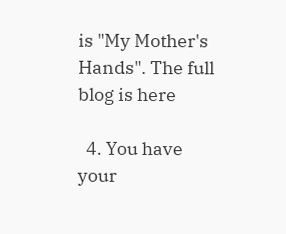is "My Mother's Hands". The full blog is here

  4. You have your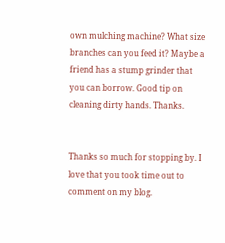own mulching machine? What size branches can you feed it? Maybe a friend has a stump grinder that you can borrow. Good tip on cleaning dirty hands. Thanks.


Thanks so much for stopping by. I love that you took time out to comment on my blog.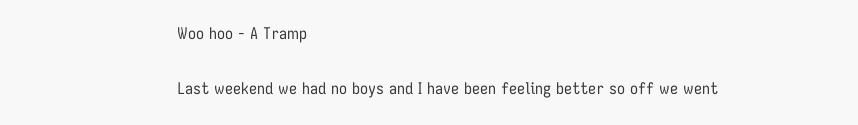Woo hoo - A Tramp

Last weekend we had no boys and I have been feeling better so off we went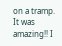on a tramp. It was amazing!! I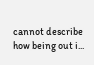cannot describe how being out i...